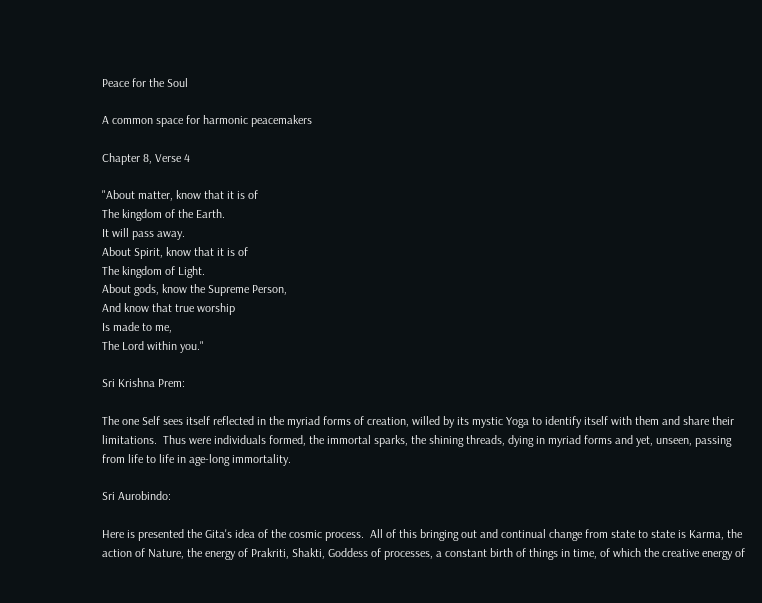Peace for the Soul

A common space for harmonic peacemakers

Chapter 8, Verse 4

"About matter, know that it is of
The kingdom of the Earth.
It will pass away.
About Spirit, know that it is of
The kingdom of Light.
About gods, know the Supreme Person,
And know that true worship
Is made to me,
The Lord within you."

Sri Krishna Prem:

The one Self sees itself reflected in the myriad forms of creation, willed by its mystic Yoga to identify itself with them and share their limitations.  Thus were individuals formed, the immortal sparks, the shining threads, dying in myriad forms and yet, unseen, passing from life to life in age-long immortality.

Sri Aurobindo:

Here is presented the Gita's idea of the cosmic process.  All of this bringing out and continual change from state to state is Karma, the action of Nature, the energy of Prakriti, Shakti, Goddess of processes, a constant birth of things in time, of which the creative energy of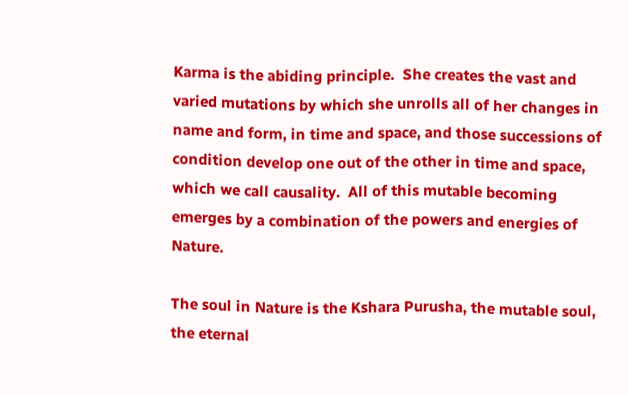Karma is the abiding principle.  She creates the vast and varied mutations by which she unrolls all of her changes in name and form, in time and space, and those successions of condition develop one out of the other in time and space, which we call causality.  All of this mutable becoming emerges by a combination of the powers and energies of Nature.

The soul in Nature is the Kshara Purusha, the mutable soul, the eternal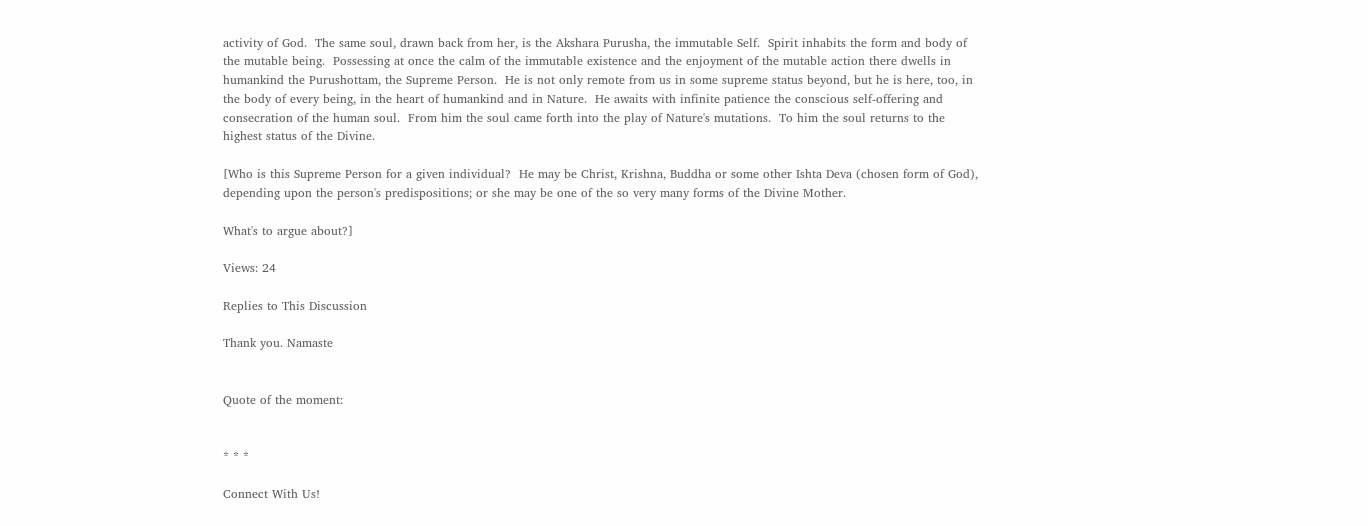activity of God.  The same soul, drawn back from her, is the Akshara Purusha, the immutable Self.  Spirit inhabits the form and body of the mutable being.  Possessing at once the calm of the immutable existence and the enjoyment of the mutable action there dwells in humankind the Purushottam, the Supreme Person.  He is not only remote from us in some supreme status beyond, but he is here, too, in the body of every being, in the heart of humankind and in Nature.  He awaits with infinite patience the conscious self-offering and consecration of the human soul.  From him the soul came forth into the play of Nature's mutations.  To him the soul returns to the highest status of the Divine.

[Who is this Supreme Person for a given individual?  He may be Christ, Krishna, Buddha or some other Ishta Deva (chosen form of God), depending upon the person's predispositions; or she may be one of the so very many forms of the Divine Mother.

What's to argue about?]

Views: 24

Replies to This Discussion

Thank you. Namaste


Quote of the moment:


* * *

Connect With Us!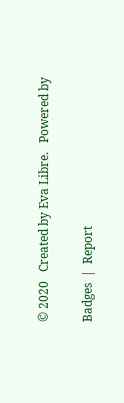© 2020   Created by Eva Libre.   Powered by

Badges  |  Report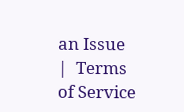an Issue  |  Terms of Service